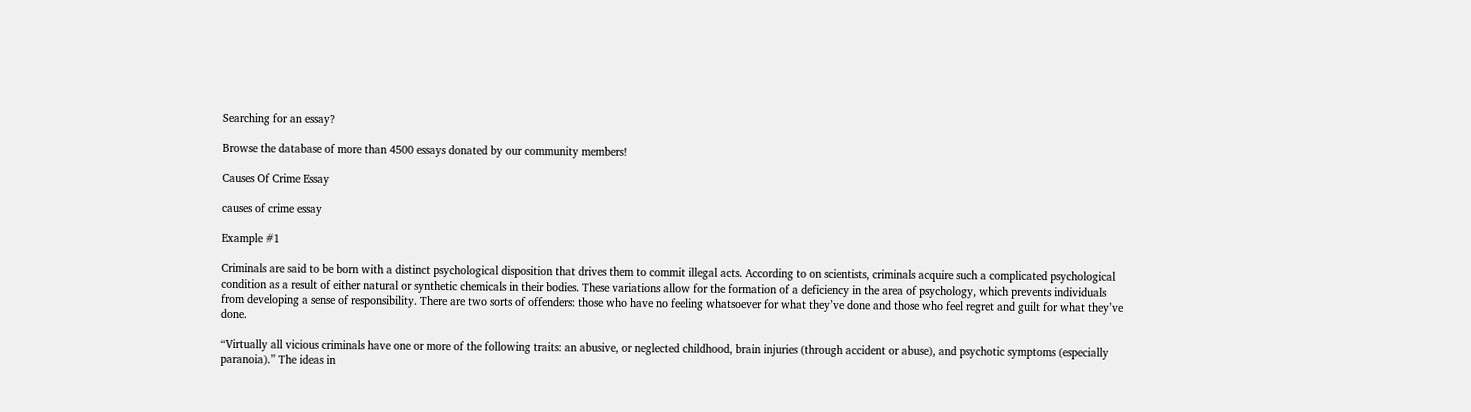Searching for an essay?

Browse the database of more than 4500 essays donated by our community members!

Causes Of Crime Essay

causes of crime essay

Example #1

Criminals are said to be born with a distinct psychological disposition that drives them to commit illegal acts. According to on scientists, criminals acquire such a complicated psychological condition as a result of either natural or synthetic chemicals in their bodies. These variations allow for the formation of a deficiency in the area of psychology, which prevents individuals from developing a sense of responsibility. There are two sorts of offenders: those who have no feeling whatsoever for what they’ve done and those who feel regret and guilt for what they’ve done.

“Virtually all vicious criminals have one or more of the following traits: an abusive, or neglected childhood, brain injuries (through accident or abuse), and psychotic symptoms (especially paranoia).” The ideas in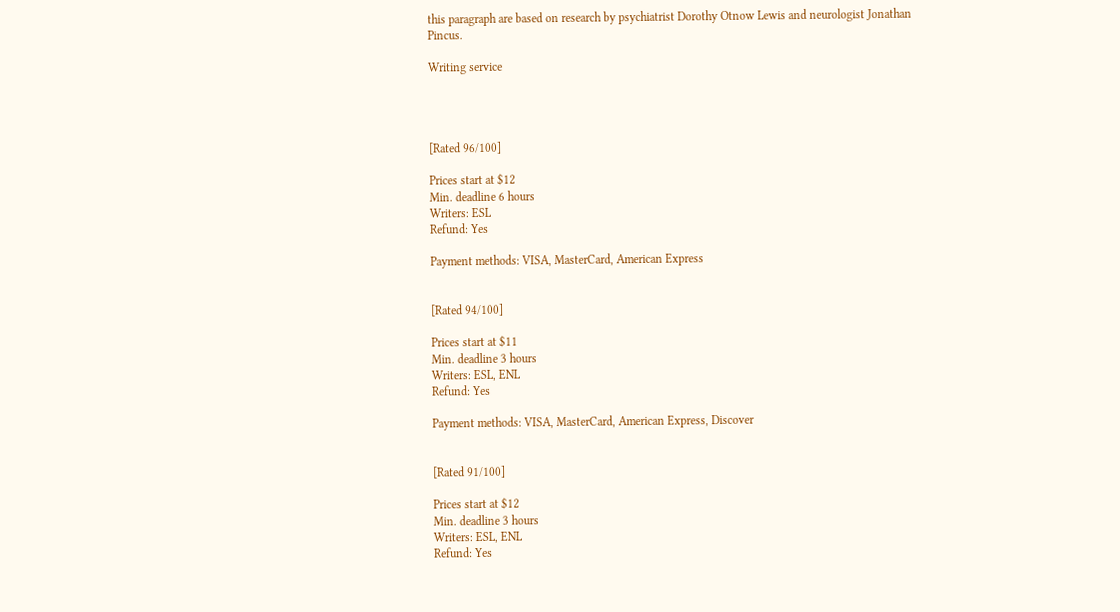this paragraph are based on research by psychiatrist Dorothy Otnow Lewis and neurologist Jonathan Pincus.

Writing service




[Rated 96/100]

Prices start at $12
Min. deadline 6 hours
Writers: ESL
Refund: Yes

Payment methods: VISA, MasterCard, American Express


[Rated 94/100]

Prices start at $11
Min. deadline 3 hours
Writers: ESL, ENL
Refund: Yes

Payment methods: VISA, MasterCard, American Express, Discover


[Rated 91/100]

Prices start at $12
Min. deadline 3 hours
Writers: ESL, ENL
Refund: Yes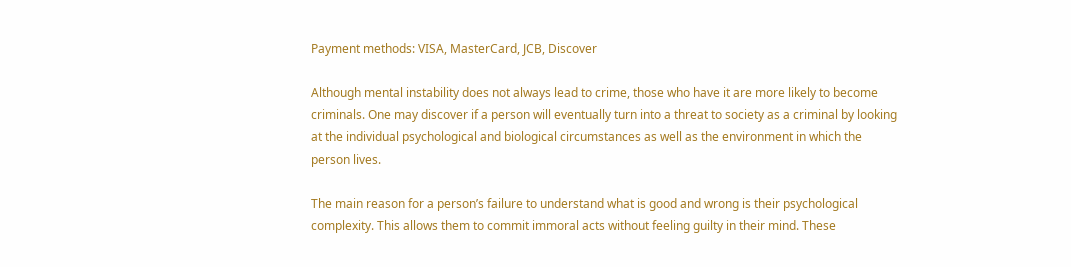Payment methods: VISA, MasterCard, JCB, Discover

Although mental instability does not always lead to crime, those who have it are more likely to become criminals. One may discover if a person will eventually turn into a threat to society as a criminal by looking at the individual psychological and biological circumstances as well as the environment in which the person lives.

The main reason for a person’s failure to understand what is good and wrong is their psychological complexity. This allows them to commit immoral acts without feeling guilty in their mind. These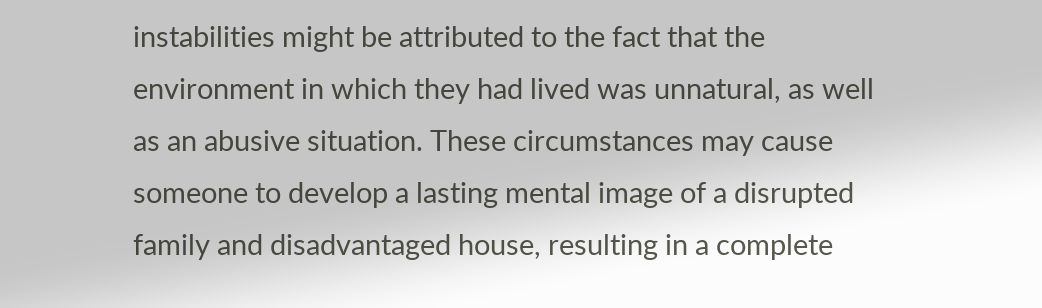instabilities might be attributed to the fact that the environment in which they had lived was unnatural, as well as an abusive situation. These circumstances may cause someone to develop a lasting mental image of a disrupted family and disadvantaged house, resulting in a complete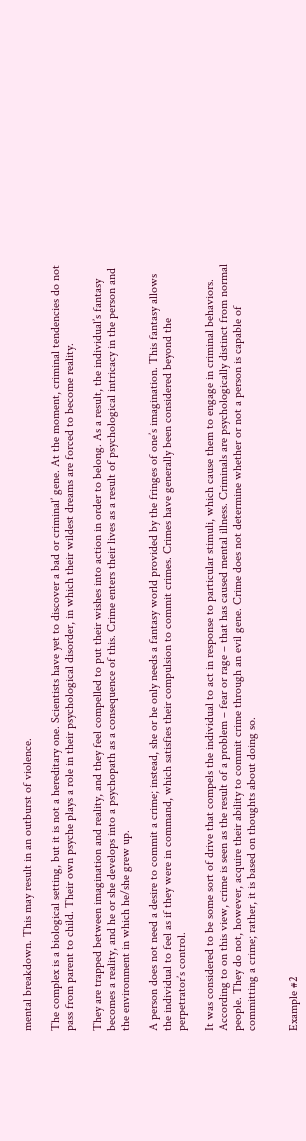mental breakdown. This may result in an outburst of violence.

The complex is a biological setting, but it is not a hereditary one. Scientists have yet to discover a bad or criminal’ gene. At the moment, criminal tendencies do not pass from parent to child. Their own psyche plays a role in their psychological disorder, in which their wildest dreams are forced to become reality.

They are trapped between imagination and reality, and they feel compelled to put their wishes into action in order to belong. As a result, the individual’s fantasy becomes a reality, and he or she develops into a psychopath as a consequence of this. Crime enters their lives as a result of psychological intricacy in the person and the environment in which he/she grew up.

A person does not need a desire to commit a crime; instead, she or he only needs a fantasy world provided by the fringes of one’s imagination. This fantasy allows the individual to feel as if they were in command, which satisfies their compulsion to commit crimes. Crimes have generally been considered beyond the perpetrator’s control.

It was considered to be some sort of drive that compels the individual to act in response to particular stimuli, which cause them to engage in criminal behaviors. According to on this view, crime is seen as the result of a problem – fear or rage – that has caused mental illness. Criminals are psychologically distinct from normal people. They do not, however, acquire their ability to commit crime through an evil gene. Crime does not determine whether or not a person is capable of committing a crime; rather, it is based on thoughts about doing so.


Example #2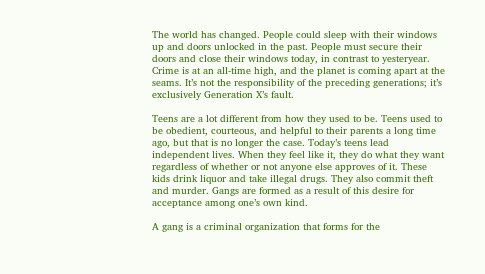The world has changed. People could sleep with their windows up and doors unlocked in the past. People must secure their doors and close their windows today, in contrast to yesteryear. Crime is at an all-time high, and the planet is coming apart at the seams. It’s not the responsibility of the preceding generations; it’s exclusively Generation X’s fault.

Teens are a lot different from how they used to be. Teens used to be obedient, courteous, and helpful to their parents a long time ago, but that is no longer the case. Today’s teens lead independent lives. When they feel like it, they do what they want regardless of whether or not anyone else approves of it. These kids drink liquor and take illegal drugs. They also commit theft and murder. Gangs are formed as a result of this desire for acceptance among one’s own kind.

A gang is a criminal organization that forms for the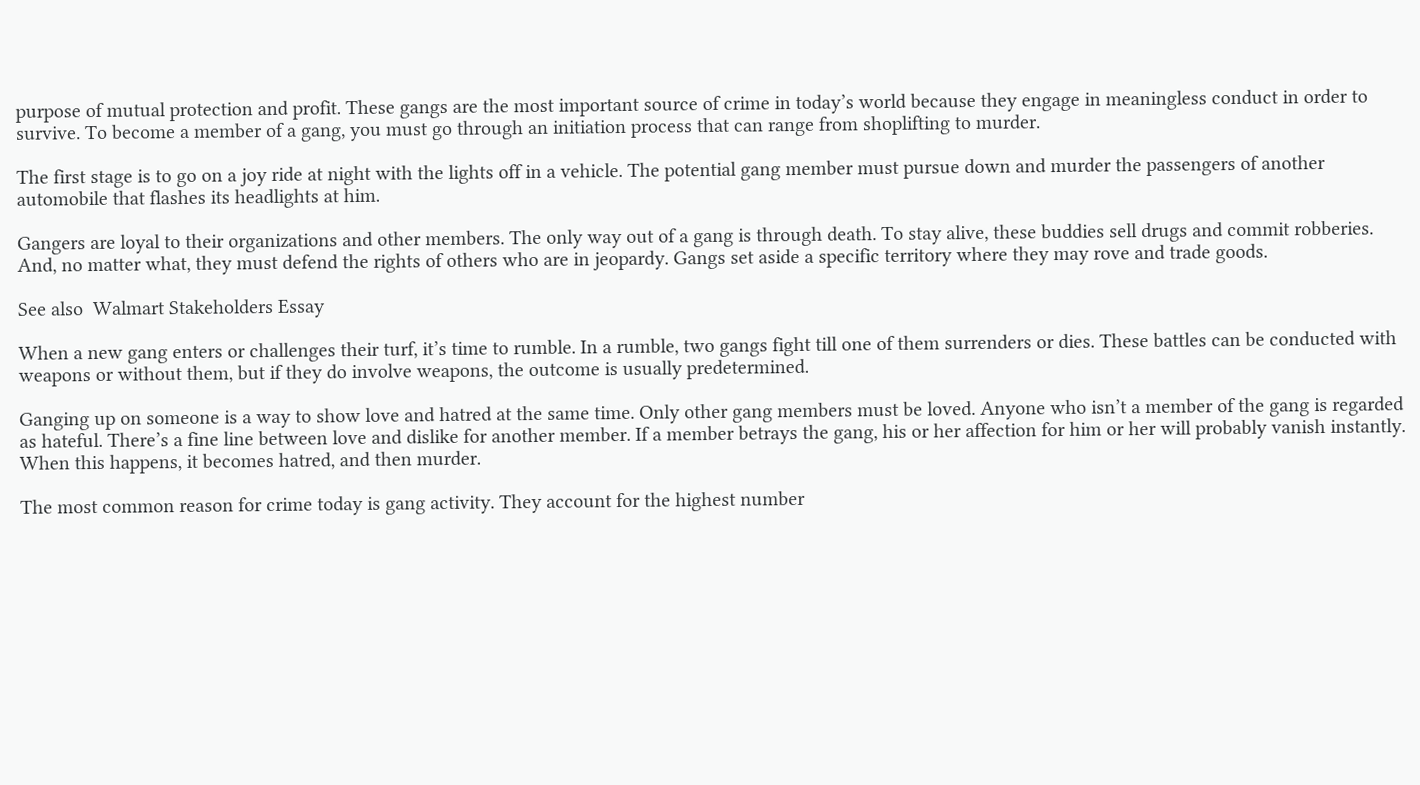purpose of mutual protection and profit. These gangs are the most important source of crime in today’s world because they engage in meaningless conduct in order to survive. To become a member of a gang, you must go through an initiation process that can range from shoplifting to murder.

The first stage is to go on a joy ride at night with the lights off in a vehicle. The potential gang member must pursue down and murder the passengers of another automobile that flashes its headlights at him.

Gangers are loyal to their organizations and other members. The only way out of a gang is through death. To stay alive, these buddies sell drugs and commit robberies. And, no matter what, they must defend the rights of others who are in jeopardy. Gangs set aside a specific territory where they may rove and trade goods.

See also  Walmart Stakeholders Essay

When a new gang enters or challenges their turf, it’s time to rumble. In a rumble, two gangs fight till one of them surrenders or dies. These battles can be conducted with weapons or without them, but if they do involve weapons, the outcome is usually predetermined.

Ganging up on someone is a way to show love and hatred at the same time. Only other gang members must be loved. Anyone who isn’t a member of the gang is regarded as hateful. There’s a fine line between love and dislike for another member. If a member betrays the gang, his or her affection for him or her will probably vanish instantly. When this happens, it becomes hatred, and then murder.

The most common reason for crime today is gang activity. They account for the highest number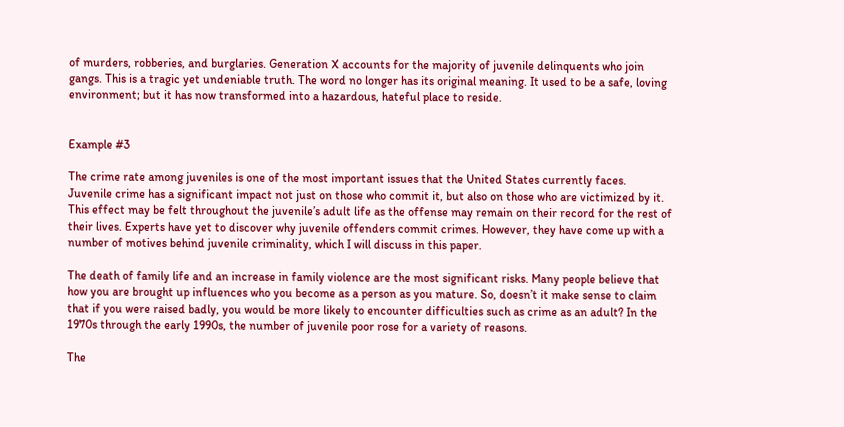of murders, robberies, and burglaries. Generation X accounts for the majority of juvenile delinquents who join gangs. This is a tragic yet undeniable truth. The word no longer has its original meaning. It used to be a safe, loving environment; but it has now transformed into a hazardous, hateful place to reside.


Example #3

The crime rate among juveniles is one of the most important issues that the United States currently faces. Juvenile crime has a significant impact not just on those who commit it, but also on those who are victimized by it. This effect may be felt throughout the juvenile’s adult life as the offense may remain on their record for the rest of their lives. Experts have yet to discover why juvenile offenders commit crimes. However, they have come up with a number of motives behind juvenile criminality, which I will discuss in this paper.

The death of family life and an increase in family violence are the most significant risks. Many people believe that how you are brought up influences who you become as a person as you mature. So, doesn’t it make sense to claim that if you were raised badly, you would be more likely to encounter difficulties such as crime as an adult? In the 1970s through the early 1990s, the number of juvenile poor rose for a variety of reasons.

The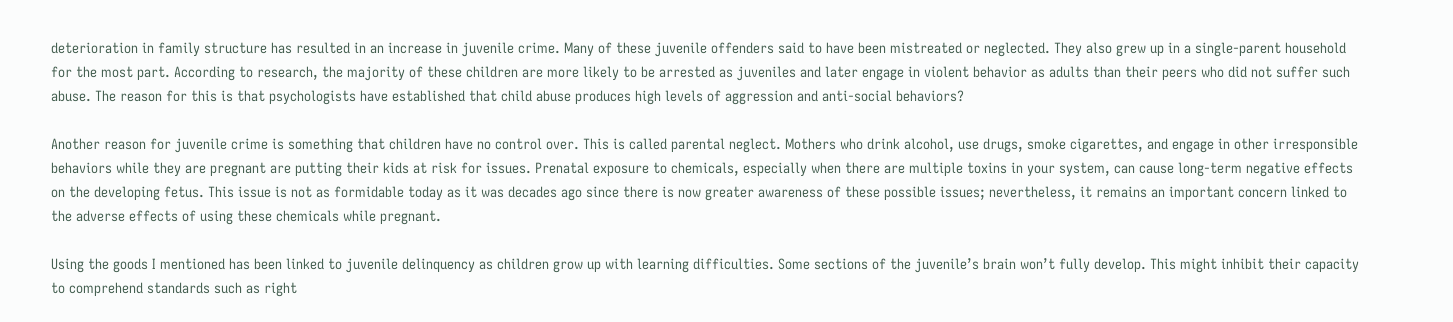deterioration in family structure has resulted in an increase in juvenile crime. Many of these juvenile offenders said to have been mistreated or neglected. They also grew up in a single-parent household for the most part. According to research, the majority of these children are more likely to be arrested as juveniles and later engage in violent behavior as adults than their peers who did not suffer such abuse. The reason for this is that psychologists have established that child abuse produces high levels of aggression and anti-social behaviors?

Another reason for juvenile crime is something that children have no control over. This is called parental neglect. Mothers who drink alcohol, use drugs, smoke cigarettes, and engage in other irresponsible behaviors while they are pregnant are putting their kids at risk for issues. Prenatal exposure to chemicals, especially when there are multiple toxins in your system, can cause long-term negative effects on the developing fetus. This issue is not as formidable today as it was decades ago since there is now greater awareness of these possible issues; nevertheless, it remains an important concern linked to the adverse effects of using these chemicals while pregnant.

Using the goods I mentioned has been linked to juvenile delinquency as children grow up with learning difficulties. Some sections of the juvenile’s brain won’t fully develop. This might inhibit their capacity to comprehend standards such as right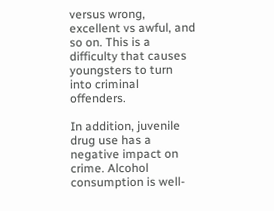versus wrong, excellent vs awful, and so on. This is a difficulty that causes youngsters to turn into criminal offenders.

In addition, juvenile drug use has a negative impact on crime. Alcohol consumption is well-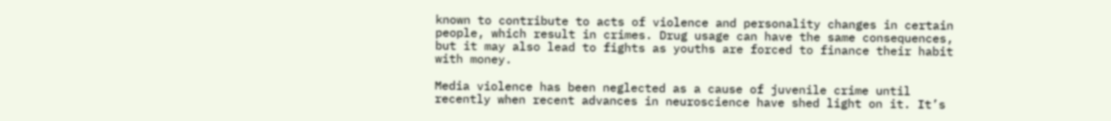known to contribute to acts of violence and personality changes in certain people, which result in crimes. Drug usage can have the same consequences, but it may also lead to fights as youths are forced to finance their habit with money.

Media violence has been neglected as a cause of juvenile crime until recently when recent advances in neuroscience have shed light on it. It’s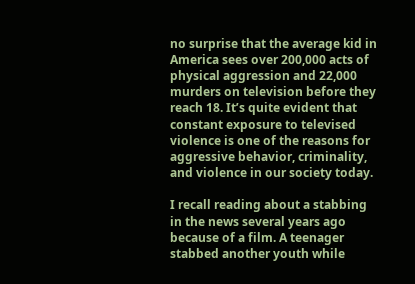no surprise that the average kid in America sees over 200,000 acts of physical aggression and 22,000 murders on television before they reach 18. It’s quite evident that constant exposure to televised violence is one of the reasons for aggressive behavior, criminality, and violence in our society today.

I recall reading about a stabbing in the news several years ago because of a film. A teenager stabbed another youth while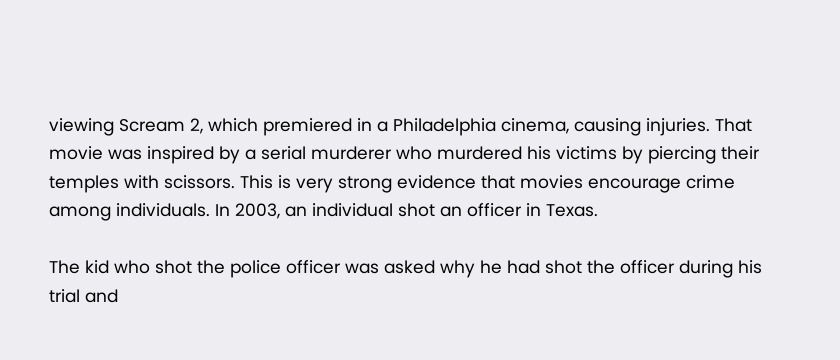viewing Scream 2, which premiered in a Philadelphia cinema, causing injuries. That movie was inspired by a serial murderer who murdered his victims by piercing their temples with scissors. This is very strong evidence that movies encourage crime among individuals. In 2003, an individual shot an officer in Texas.

The kid who shot the police officer was asked why he had shot the officer during his trial and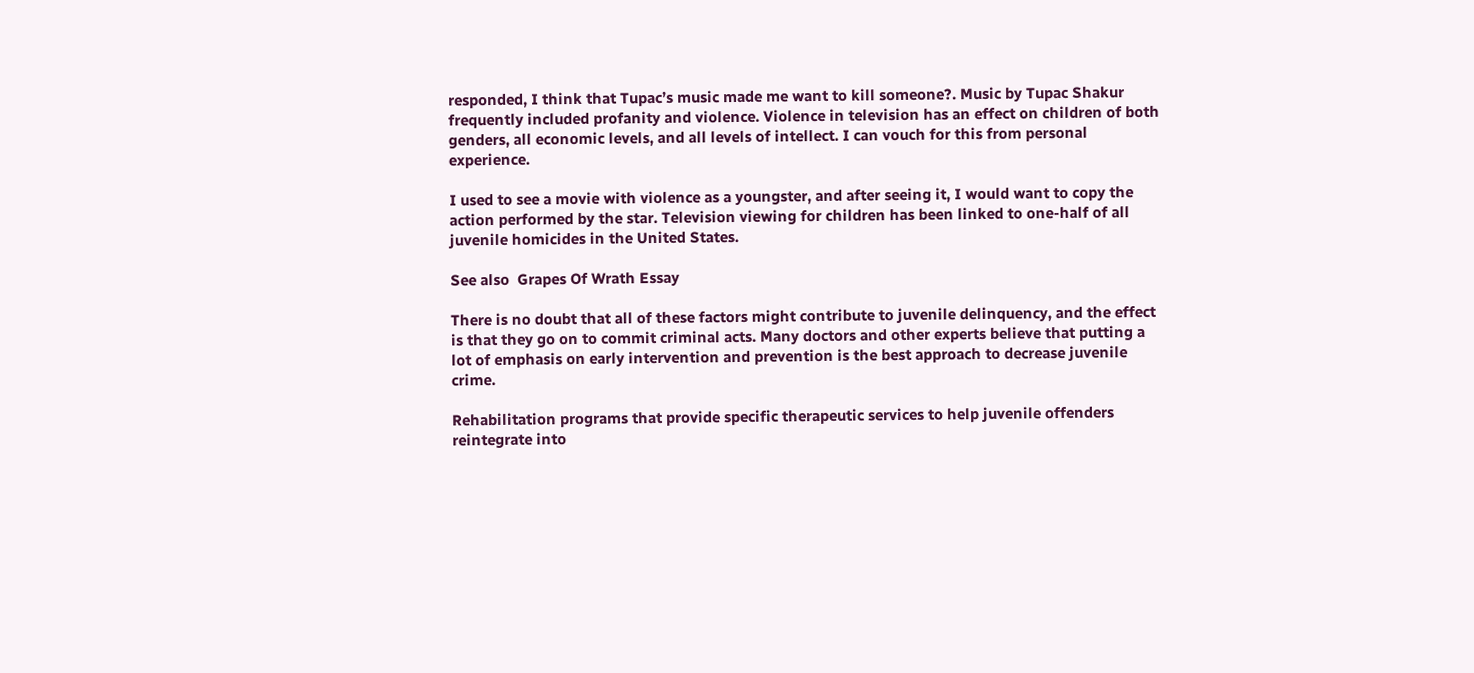responded, I think that Tupac’s music made me want to kill someone?. Music by Tupac Shakur frequently included profanity and violence. Violence in television has an effect on children of both genders, all economic levels, and all levels of intellect. I can vouch for this from personal experience.

I used to see a movie with violence as a youngster, and after seeing it, I would want to copy the action performed by the star. Television viewing for children has been linked to one-half of all juvenile homicides in the United States.

See also  Grapes Of Wrath Essay

There is no doubt that all of these factors might contribute to juvenile delinquency, and the effect is that they go on to commit criminal acts. Many doctors and other experts believe that putting a lot of emphasis on early intervention and prevention is the best approach to decrease juvenile crime.

Rehabilitation programs that provide specific therapeutic services to help juvenile offenders reintegrate into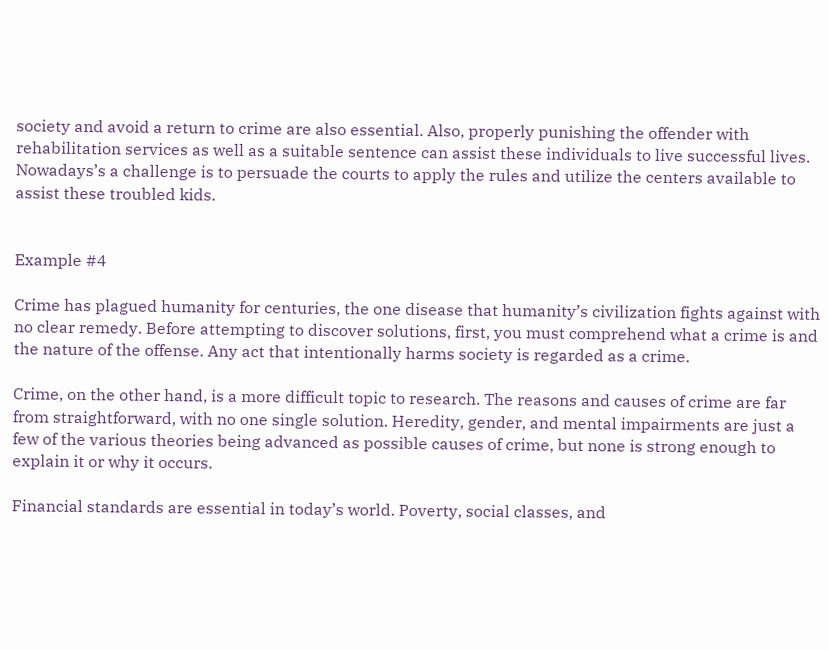society and avoid a return to crime are also essential. Also, properly punishing the offender with rehabilitation services as well as a suitable sentence can assist these individuals to live successful lives. Nowadays’s a challenge is to persuade the courts to apply the rules and utilize the centers available to assist these troubled kids.


Example #4

Crime has plagued humanity for centuries, the one disease that humanity’s civilization fights against with no clear remedy. Before attempting to discover solutions, first, you must comprehend what a crime is and the nature of the offense. Any act that intentionally harms society is regarded as a crime.

Crime, on the other hand, is a more difficult topic to research. The reasons and causes of crime are far from straightforward, with no one single solution. Heredity, gender, and mental impairments are just a few of the various theories being advanced as possible causes of crime, but none is strong enough to explain it or why it occurs.

Financial standards are essential in today’s world. Poverty, social classes, and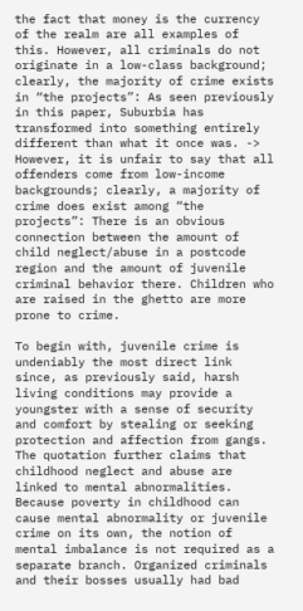the fact that money is the currency of the realm are all examples of this. However, all criminals do not originate in a low-class background; clearly, the majority of crime exists in “the projects”: As seen previously in this paper, Suburbia has transformed into something entirely different than what it once was. -> However, it is unfair to say that all offenders come from low-income backgrounds; clearly, a majority of crime does exist among “the projects”: There is an obvious connection between the amount of child neglect/abuse in a postcode region and the amount of juvenile criminal behavior there. Children who are raised in the ghetto are more prone to crime.

To begin with, juvenile crime is undeniably the most direct link since, as previously said, harsh living conditions may provide a youngster with a sense of security and comfort by stealing or seeking protection and affection from gangs. The quotation further claims that childhood neglect and abuse are linked to mental abnormalities. Because poverty in childhood can cause mental abnormality or juvenile crime on its own, the notion of mental imbalance is not required as a separate branch. Organized criminals and their bosses usually had bad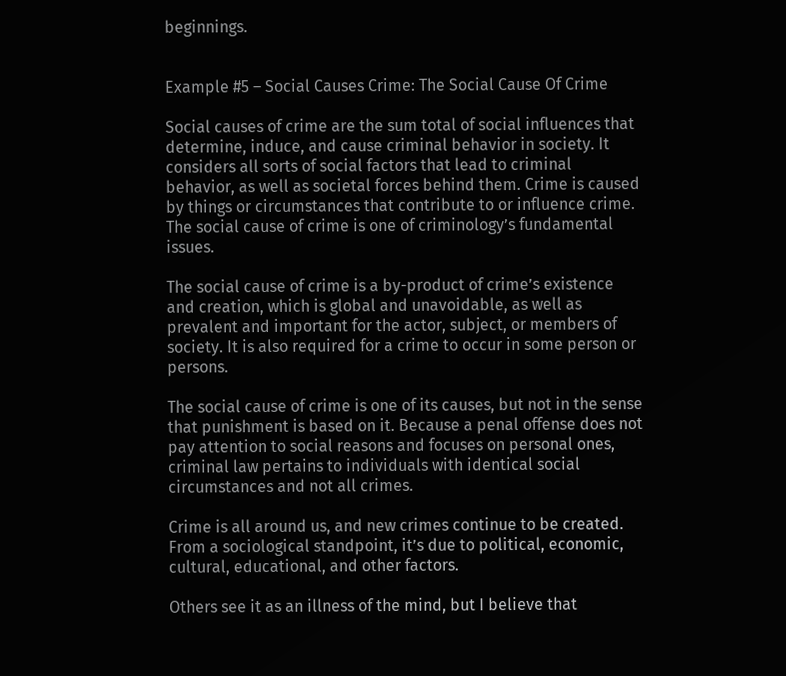beginnings.


Example #5 – Social Causes Crime: The Social Cause Of Crime

Social causes of crime are the sum total of social influences that determine, induce, and cause criminal behavior in society. It considers all sorts of social factors that lead to criminal behavior, as well as societal forces behind them. Crime is caused by things or circumstances that contribute to or influence crime. The social cause of crime is one of criminology’s fundamental issues.

The social cause of crime is a by-product of crime’s existence and creation, which is global and unavoidable, as well as prevalent and important for the actor, subject, or members of society. It is also required for a crime to occur in some person or persons.

The social cause of crime is one of its causes, but not in the sense that punishment is based on it. Because a penal offense does not pay attention to social reasons and focuses on personal ones, criminal law pertains to individuals with identical social circumstances and not all crimes.

Crime is all around us, and new crimes continue to be created. From a sociological standpoint, it’s due to political, economic, cultural, educational, and other factors.

Others see it as an illness of the mind, but I believe that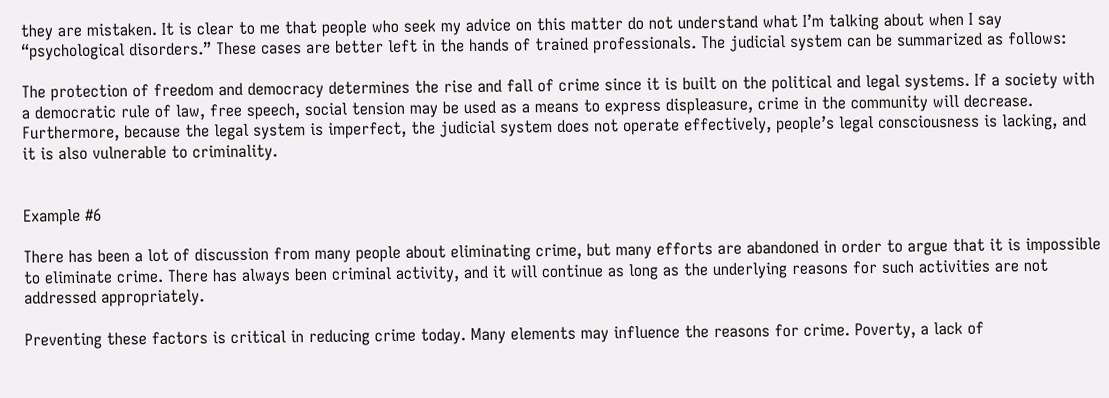they are mistaken. It is clear to me that people who seek my advice on this matter do not understand what I’m talking about when I say “psychological disorders.” These cases are better left in the hands of trained professionals. The judicial system can be summarized as follows:

The protection of freedom and democracy determines the rise and fall of crime since it is built on the political and legal systems. If a society with a democratic rule of law, free speech, social tension may be used as a means to express displeasure, crime in the community will decrease. Furthermore, because the legal system is imperfect, the judicial system does not operate effectively, people’s legal consciousness is lacking, and it is also vulnerable to criminality.


Example #6

There has been a lot of discussion from many people about eliminating crime, but many efforts are abandoned in order to argue that it is impossible to eliminate crime. There has always been criminal activity, and it will continue as long as the underlying reasons for such activities are not addressed appropriately.

Preventing these factors is critical in reducing crime today. Many elements may influence the reasons for crime. Poverty, a lack of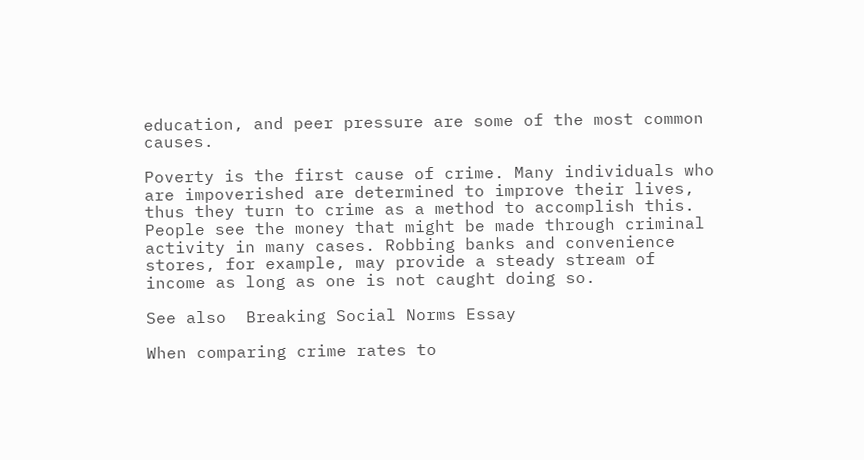education, and peer pressure are some of the most common causes.

Poverty is the first cause of crime. Many individuals who are impoverished are determined to improve their lives, thus they turn to crime as a method to accomplish this. People see the money that might be made through criminal activity in many cases. Robbing banks and convenience stores, for example, may provide a steady stream of income as long as one is not caught doing so.

See also  Breaking Social Norms Essay

When comparing crime rates to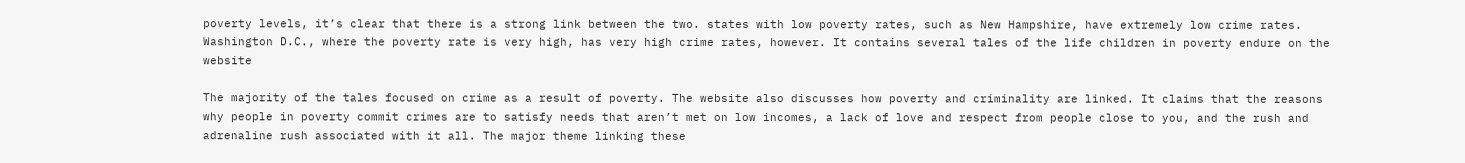poverty levels, it’s clear that there is a strong link between the two. states with low poverty rates, such as New Hampshire, have extremely low crime rates. Washington D.C., where the poverty rate is very high, has very high crime rates, however. It contains several tales of the life children in poverty endure on the website

The majority of the tales focused on crime as a result of poverty. The website also discusses how poverty and criminality are linked. It claims that the reasons why people in poverty commit crimes are to satisfy needs that aren’t met on low incomes, a lack of love and respect from people close to you, and the rush and adrenaline rush associated with it all. The major theme linking these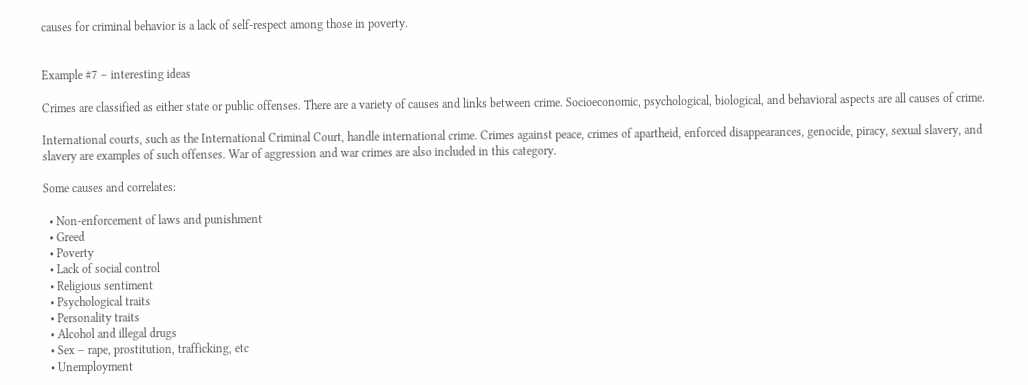causes for criminal behavior is a lack of self-respect among those in poverty.


Example #7 – interesting ideas

Crimes are classified as either state or public offenses. There are a variety of causes and links between crime. Socioeconomic, psychological, biological, and behavioral aspects are all causes of crime.

International courts, such as the International Criminal Court, handle international crime. Crimes against peace, crimes of apartheid, enforced disappearances, genocide, piracy, sexual slavery, and slavery are examples of such offenses. War of aggression and war crimes are also included in this category.

Some causes and correlates:

  • Non-enforcement of laws and punishment
  • Greed
  • Poverty
  • Lack of social control
  • Religious sentiment
  • Psychological traits
  • Personality traits
  • Alcohol and illegal drugs
  • Sex – rape, prostitution, trafficking, etc
  • Unemployment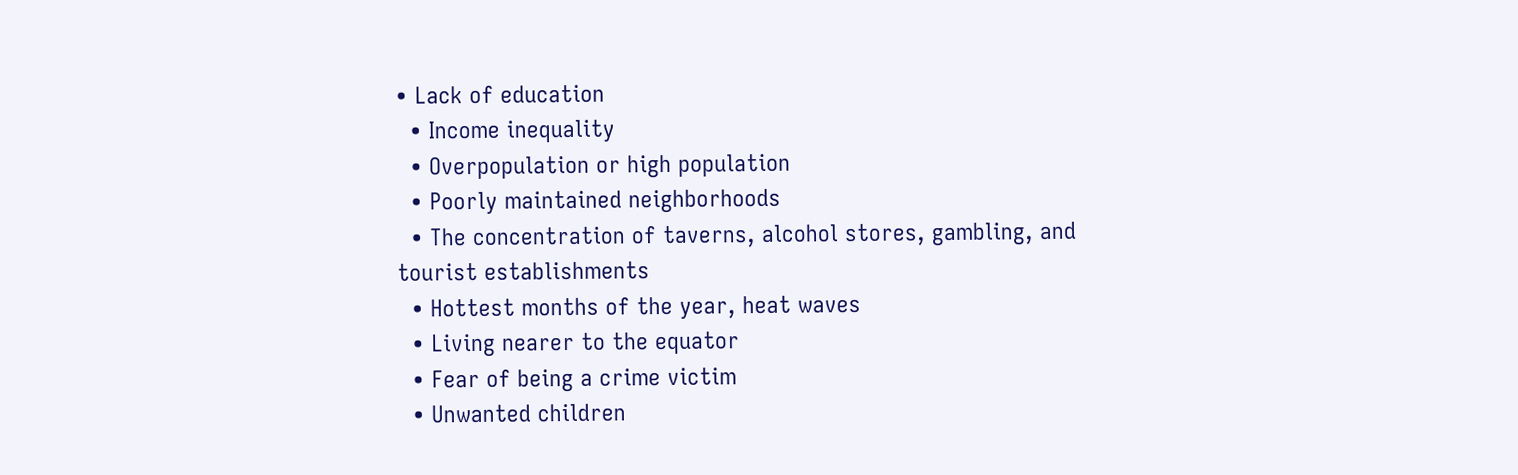• Lack of education
  • Income inequality
  • Overpopulation or high population
  • Poorly maintained neighborhoods
  • The concentration of taverns, alcohol stores, gambling, and tourist establishments
  • Hottest months of the year, heat waves
  • Living nearer to the equator
  • Fear of being a crime victim
  • Unwanted children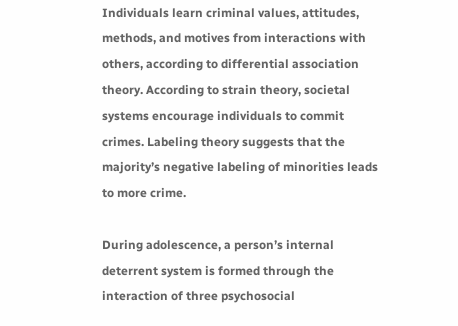Individuals learn criminal values, attitudes, methods, and motives from interactions with others, according to differential association theory. According to strain theory, societal systems encourage individuals to commit crimes. Labeling theory suggests that the majority’s negative labeling of minorities leads to more crime.

During adolescence, a person’s internal deterrent system is formed through the interaction of three psychosocial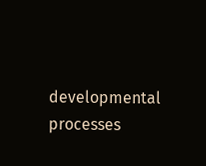developmental processes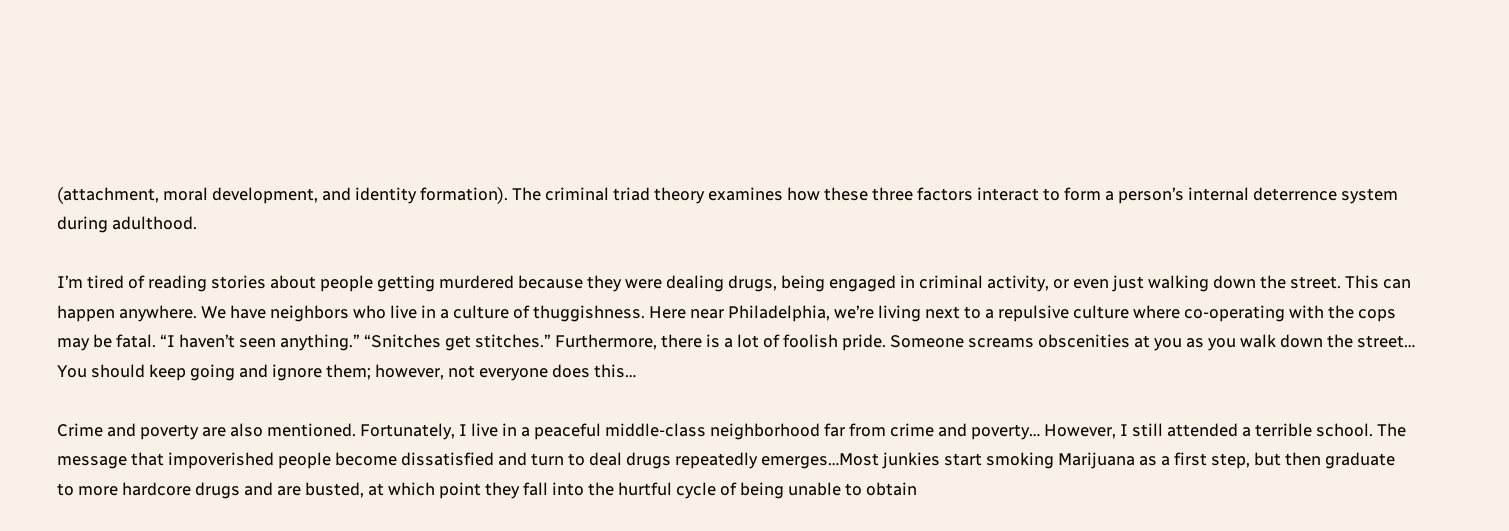(attachment, moral development, and identity formation). The criminal triad theory examines how these three factors interact to form a person’s internal deterrence system during adulthood.

I’m tired of reading stories about people getting murdered because they were dealing drugs, being engaged in criminal activity, or even just walking down the street. This can happen anywhere. We have neighbors who live in a culture of thuggishness. Here near Philadelphia, we’re living next to a repulsive culture where co-operating with the cops may be fatal. “I haven’t seen anything.” “Snitches get stitches.” Furthermore, there is a lot of foolish pride. Someone screams obscenities at you as you walk down the street… You should keep going and ignore them; however, not everyone does this…

Crime and poverty are also mentioned. Fortunately, I live in a peaceful middle-class neighborhood far from crime and poverty… However, I still attended a terrible school. The message that impoverished people become dissatisfied and turn to deal drugs repeatedly emerges…Most junkies start smoking Marijuana as a first step, but then graduate to more hardcore drugs and are busted, at which point they fall into the hurtful cycle of being unable to obtain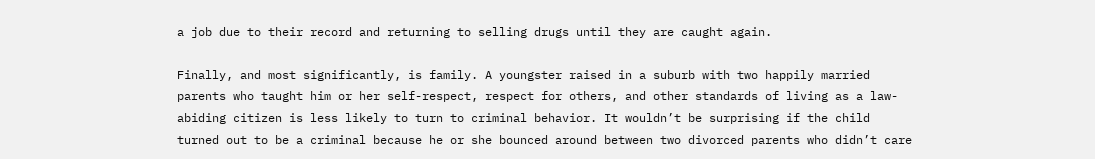a job due to their record and returning to selling drugs until they are caught again.

Finally, and most significantly, is family. A youngster raised in a suburb with two happily married parents who taught him or her self-respect, respect for others, and other standards of living as a law-abiding citizen is less likely to turn to criminal behavior. It wouldn’t be surprising if the child turned out to be a criminal because he or she bounced around between two divorced parents who didn’t care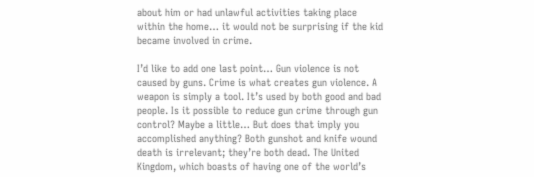about him or had unlawful activities taking place within the home… it would not be surprising if the kid became involved in crime.

I’d like to add one last point… Gun violence is not caused by guns. Crime is what creates gun violence. A weapon is simply a tool. It’s used by both good and bad people. Is it possible to reduce gun crime through gun control? Maybe a little… But does that imply you accomplished anything? Both gunshot and knife wound death is irrelevant; they’re both dead. The United Kingdom, which boasts of having one of the world’s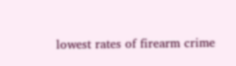lowest rates of firearm crime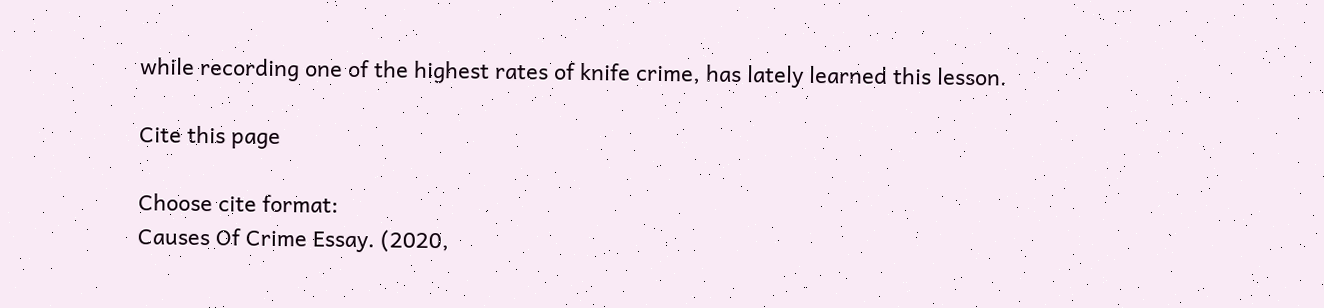while recording one of the highest rates of knife crime, has lately learned this lesson.

Cite this page

Choose cite format:
Causes Of Crime Essay. (2020,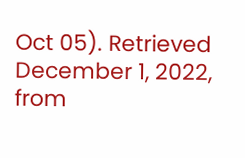Oct 05). Retrieved December 1, 2022, from